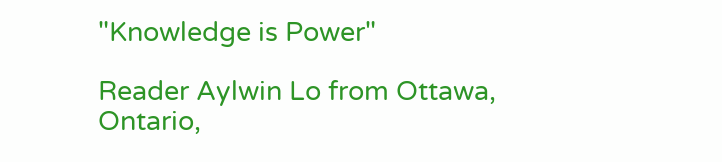"Knowledge is Power"

Reader Aylwin Lo from Ottawa, Ontario,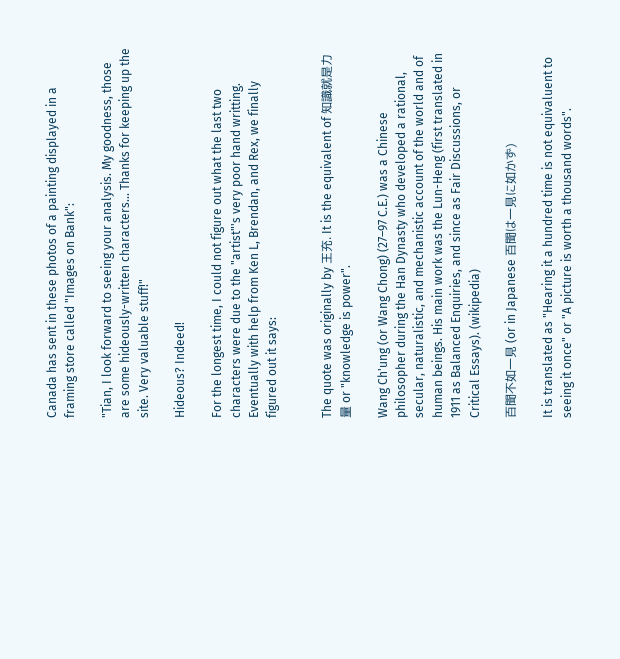Canada has sent in these photos of a painting displayed in a framing store called "Images on Bank":

"Tian, I look forward to seeing your analysis. My goodness, those are some hideously-written characters... Thanks for keeping up the site. Very valuable stuff!"

Hideous? Indeed!

For the longest time, I could not figure out what the last two characters were due to the "artist"'s very poor hand writting. Eventually with help from Ken L, Brendan, and Rex, we finally figured out it says:


The quote was originally by 王充. It is the equivalent of 知識就是力量 or "knowledge is power".

Wang Ch'ung (or Wang Chong) (27–97 C.E.) was a Chinese philosopher during the Han Dynasty who developed a rational, secular, naturalistic, and mechanistic account of the world and of human beings. His main work was the Lun-Heng (first translated in 1911 as Balanced Enquiries, and since as Fair Discussions, or Critical Essays). (wikipedia)

百聞不如一見 (or in Japanese 百聞は一見に如かず)

It is translated as "Hearing it a hundred time is not equivaluent to seeing it once" or "A picture is worth a thousand words".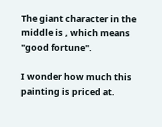The giant character in the middle is , which means "good fortune".

I wonder how much this painting is priced at.